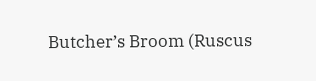Butcher’s Broom (Ruscus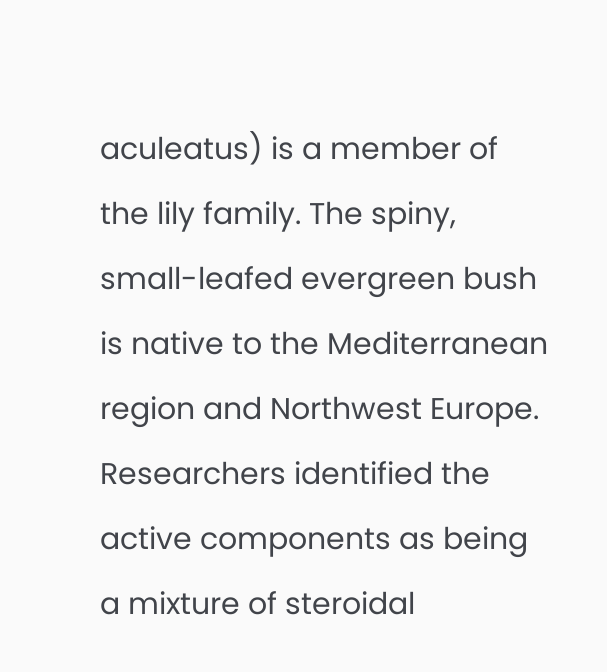aculeatus) is a member of the lily family. The spiny, small-leafed evergreen bush is native to the Mediterranean region and Northwest Europe. Researchers identified the active components as being a mixture of steroidal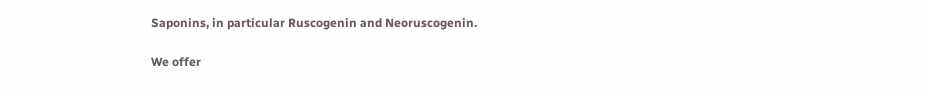Saponins, in particular Ruscogenin and Neoruscogenin.

We offer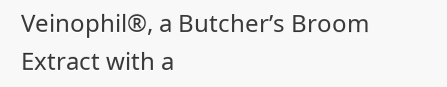Veinophil®, a Butcher’s Broom Extract with a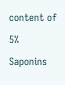content of 5% Saponins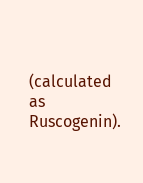(calculated as Ruscogenin).